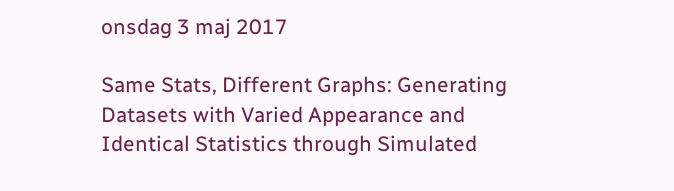onsdag 3 maj 2017

Same Stats, Different Graphs: Generating Datasets with Varied Appearance and Identical Statistics through Simulated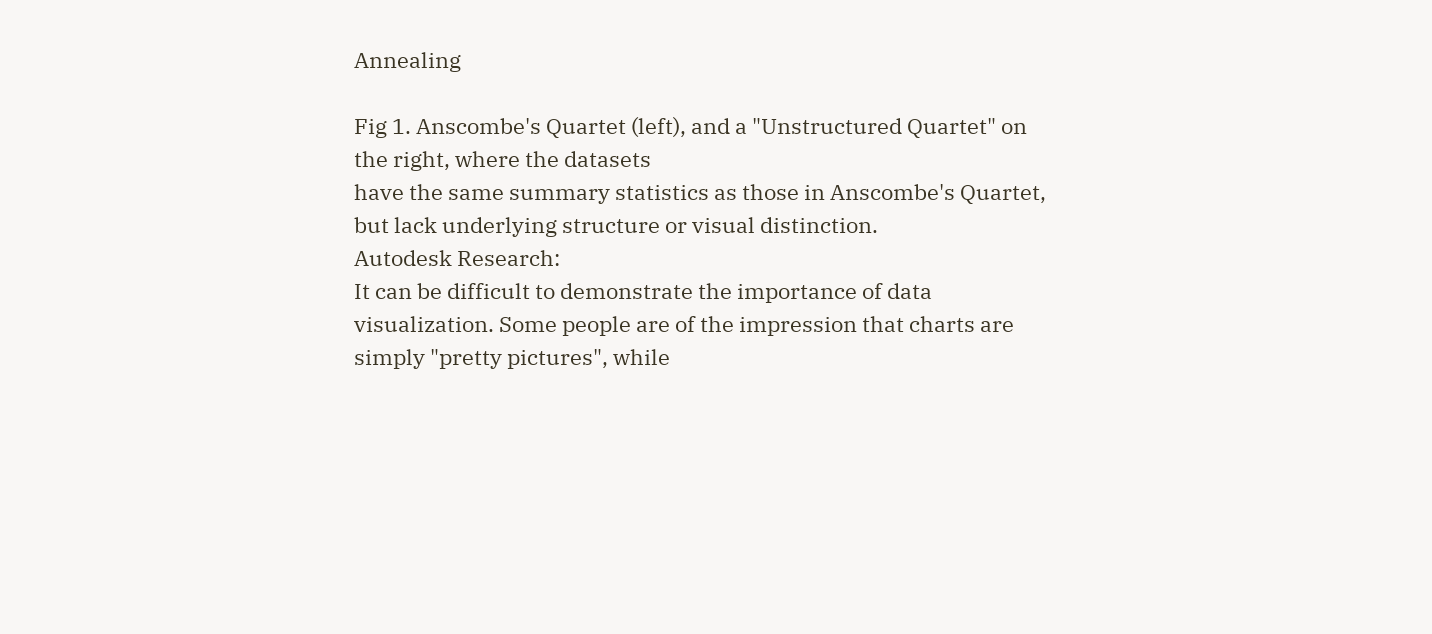Annealing

Fig 1. Anscombe's Quartet (left), and a "Unstructured Quartet" on the right, where the datasets
have the same summary statistics as those in Anscombe's Quartet,
but lack underlying structure or visual distinction.
Autodesk Research:
It can be difficult to demonstrate the importance of data visualization. Some people are of the impression that charts are simply "pretty pictures", while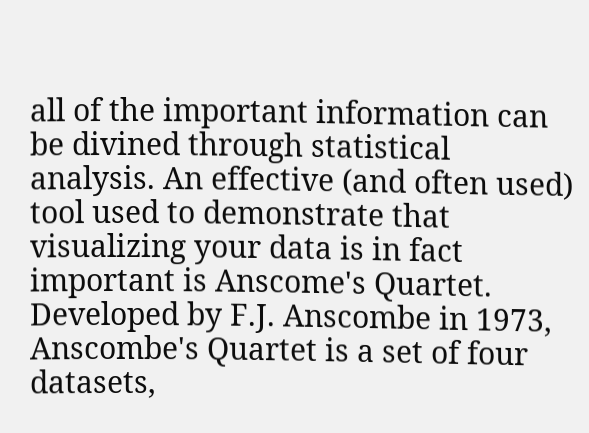all of the important information can be divined through statistical analysis. An effective (and often used) tool used to demonstrate that visualizing your data is in fact important is Anscome's Quartet. Developed by F.J. Anscombe in 1973, Anscombe's Quartet is a set of four datasets,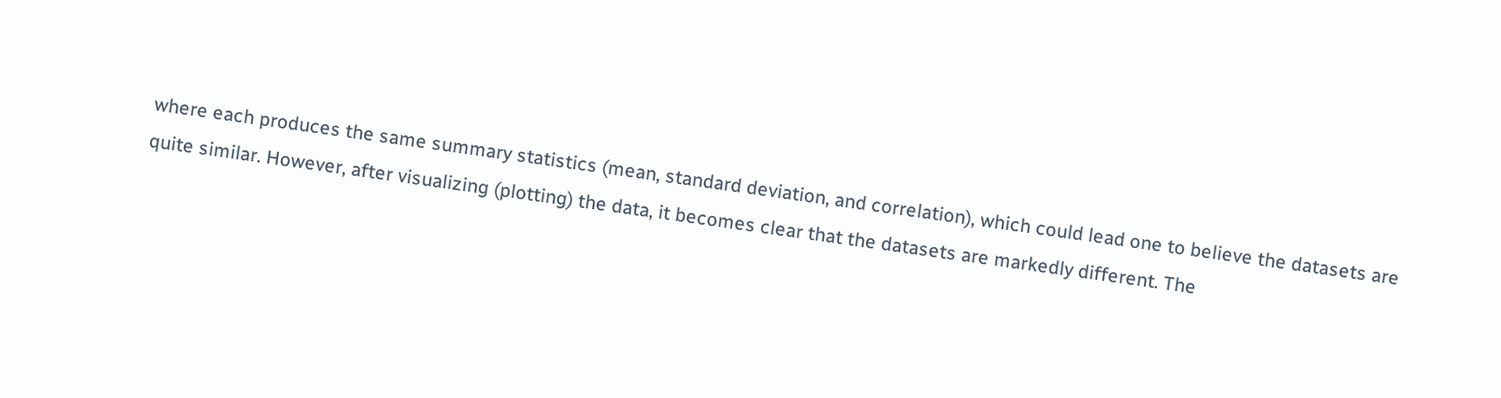where each produces the same summary statistics (mean, standard deviation, and correlation), which could lead one to believe the datasets are quite similar. However, after visualizing (plotting) the data, it becomes clear that the datasets are markedly different. The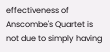effectiveness of Anscombe's Quartet is not due to simply having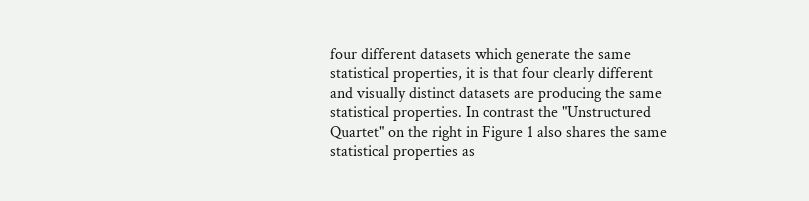four different datasets which generate the same statistical properties, it is that four clearly different and visually distinct datasets are producing the same statistical properties. In contrast the "Unstructured Quartet" on the right in Figure 1 also shares the same statistical properties as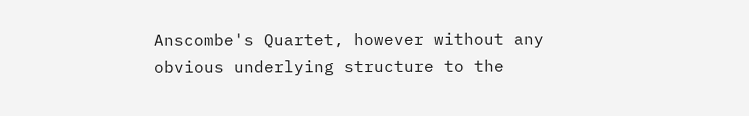Anscombe's Quartet, however without any obvious underlying structure to the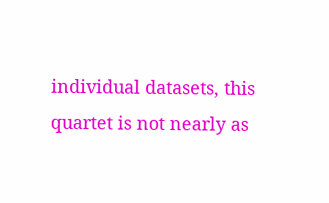individual datasets, this quartet is not nearly as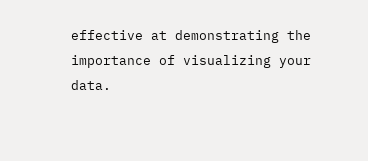effective at demonstrating the importance of visualizing your data.